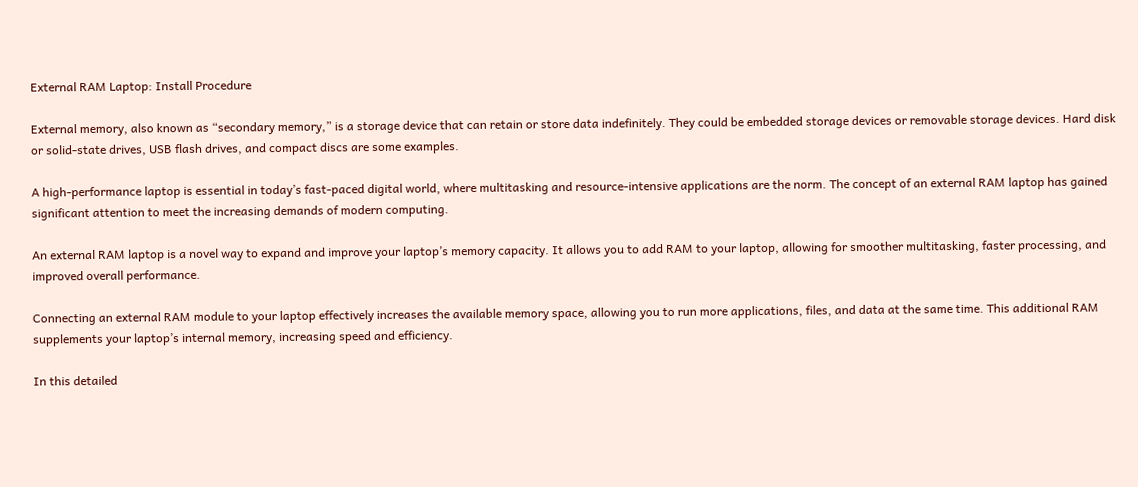External RAM Laptop: Install Procedure

External memory, also known as “secondary memory,” is a storage device that can retain or store data indefinitely. They could be embedded storage devices or removable storage devices. Hard disk or solid-state drives, USB flash drives, and compact discs are some examples.

A high-performance laptop is essential in today’s fast-paced digital world, where multitasking and resource-intensive applications are the norm. The concept of an external RAM laptop has gained significant attention to meet the increasing demands of modern computing.

An external RAM laptop is a novel way to expand and improve your laptop’s memory capacity. It allows you to add RAM to your laptop, allowing for smoother multitasking, faster processing, and improved overall performance.

Connecting an external RAM module to your laptop effectively increases the available memory space, allowing you to run more applications, files, and data at the same time. This additional RAM supplements your laptop’s internal memory, increasing speed and efficiency.

In this detailed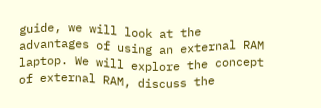guide, we will look at the advantages of using an external RAM laptop. We will explore the concept of external RAM, discuss the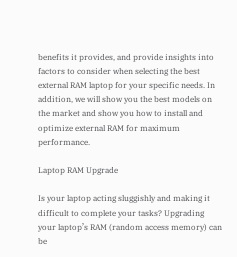benefits it provides, and provide insights into factors to consider when selecting the best external RAM laptop for your specific needs. In addition, we will show you the best models on the market and show you how to install and optimize external RAM for maximum performance.

Laptop RAM Upgrade

Is your laptop acting sluggishly and making it difficult to complete your tasks? Upgrading your laptop’s RAM (random access memory) can be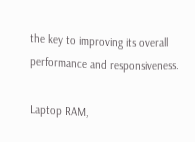the key to improving its overall performance and responsiveness.

Laptop RAM,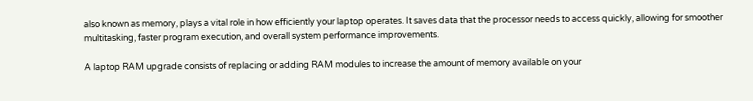also known as memory, plays a vital role in how efficiently your laptop operates. It saves data that the processor needs to access quickly, allowing for smoother multitasking, faster program execution, and overall system performance improvements.

A laptop RAM upgrade consists of replacing or adding RAM modules to increase the amount of memory available on your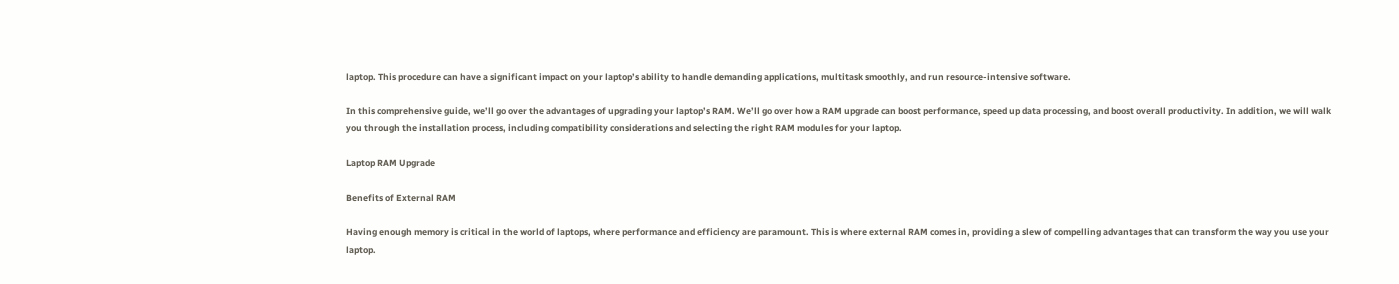laptop. This procedure can have a significant impact on your laptop’s ability to handle demanding applications, multitask smoothly, and run resource-intensive software.

In this comprehensive guide, we’ll go over the advantages of upgrading your laptop’s RAM. We’ll go over how a RAM upgrade can boost performance, speed up data processing, and boost overall productivity. In addition, we will walk you through the installation process, including compatibility considerations and selecting the right RAM modules for your laptop.

Laptop RAM Upgrade

Benefits of External RAM

Having enough memory is critical in the world of laptops, where performance and efficiency are paramount. This is where external RAM comes in, providing a slew of compelling advantages that can transform the way you use your laptop.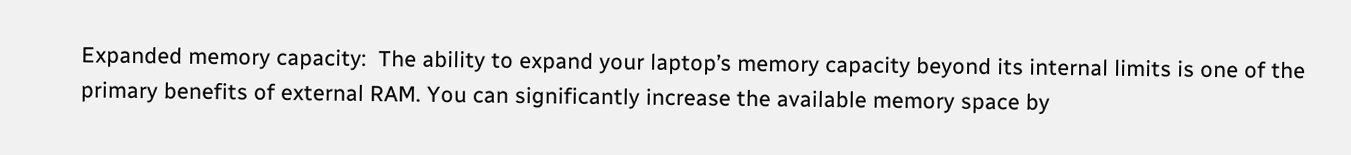Expanded memory capacity:  The ability to expand your laptop’s memory capacity beyond its internal limits is one of the primary benefits of external RAM. You can significantly increase the available memory space by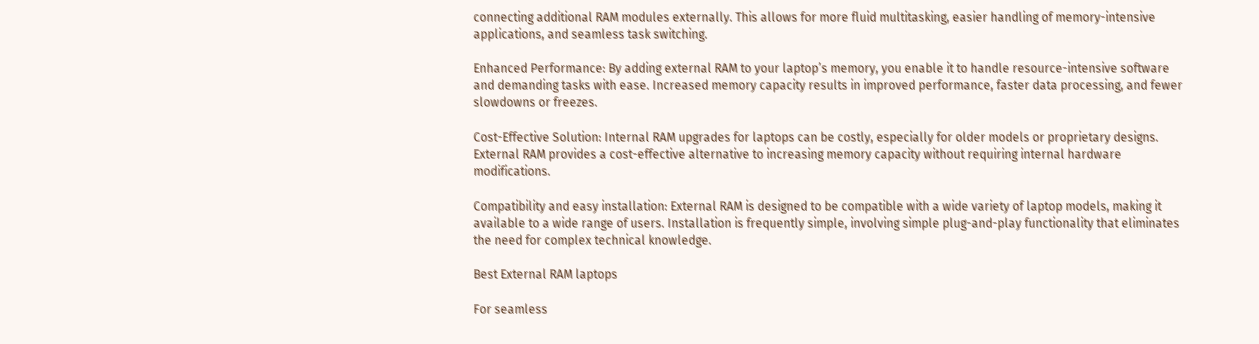connecting additional RAM modules externally. This allows for more fluid multitasking, easier handling of memory-intensive applications, and seamless task switching.

Enhanced Performance: By adding external RAM to your laptop’s memory, you enable it to handle resource-intensive software and demanding tasks with ease. Increased memory capacity results in improved performance, faster data processing, and fewer slowdowns or freezes.

Cost-Effective Solution: Internal RAM upgrades for laptops can be costly, especially for older models or proprietary designs. External RAM provides a cost-effective alternative to increasing memory capacity without requiring internal hardware modifications.

Compatibility and easy installation: External RAM is designed to be compatible with a wide variety of laptop models, making it available to a wide range of users. Installation is frequently simple, involving simple plug-and-play functionality that eliminates the need for complex technical knowledge.

Best External RAM laptops

For seamless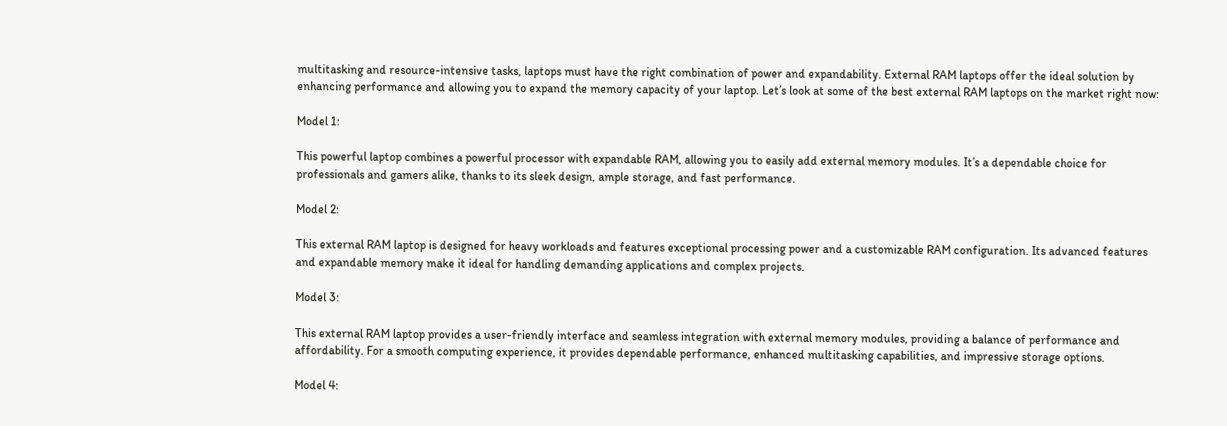multitasking and resource-intensive tasks, laptops must have the right combination of power and expandability. External RAM laptops offer the ideal solution by enhancing performance and allowing you to expand the memory capacity of your laptop. Let’s look at some of the best external RAM laptops on the market right now:

Model 1:

This powerful laptop combines a powerful processor with expandable RAM, allowing you to easily add external memory modules. It’s a dependable choice for professionals and gamers alike, thanks to its sleek design, ample storage, and fast performance.

Model 2:

This external RAM laptop is designed for heavy workloads and features exceptional processing power and a customizable RAM configuration. Its advanced features and expandable memory make it ideal for handling demanding applications and complex projects.

Model 3:

This external RAM laptop provides a user-friendly interface and seamless integration with external memory modules, providing a balance of performance and affordability. For a smooth computing experience, it provides dependable performance, enhanced multitasking capabilities, and impressive storage options.

Model 4: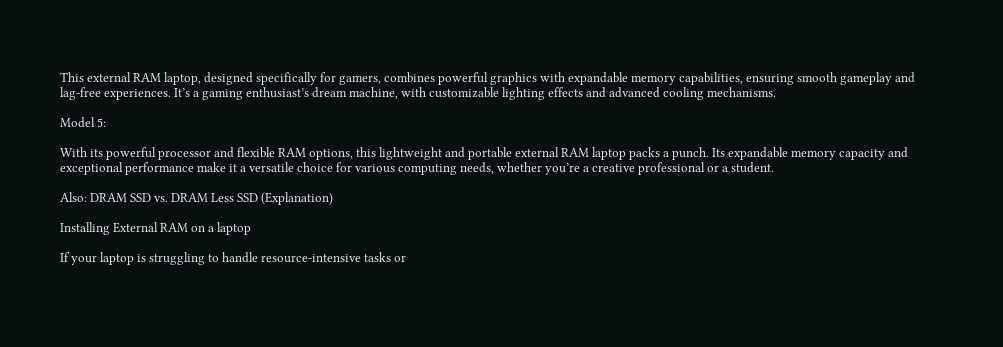This external RAM laptop, designed specifically for gamers, combines powerful graphics with expandable memory capabilities, ensuring smooth gameplay and lag-free experiences. It’s a gaming enthusiast’s dream machine, with customizable lighting effects and advanced cooling mechanisms.

Model 5:

With its powerful processor and flexible RAM options, this lightweight and portable external RAM laptop packs a punch. Its expandable memory capacity and exceptional performance make it a versatile choice for various computing needs, whether you’re a creative professional or a student.

Also: DRAM SSD vs. DRAM Less SSD (Explanation)

Installing External RAM on a laptop

If your laptop is struggling to handle resource-intensive tasks or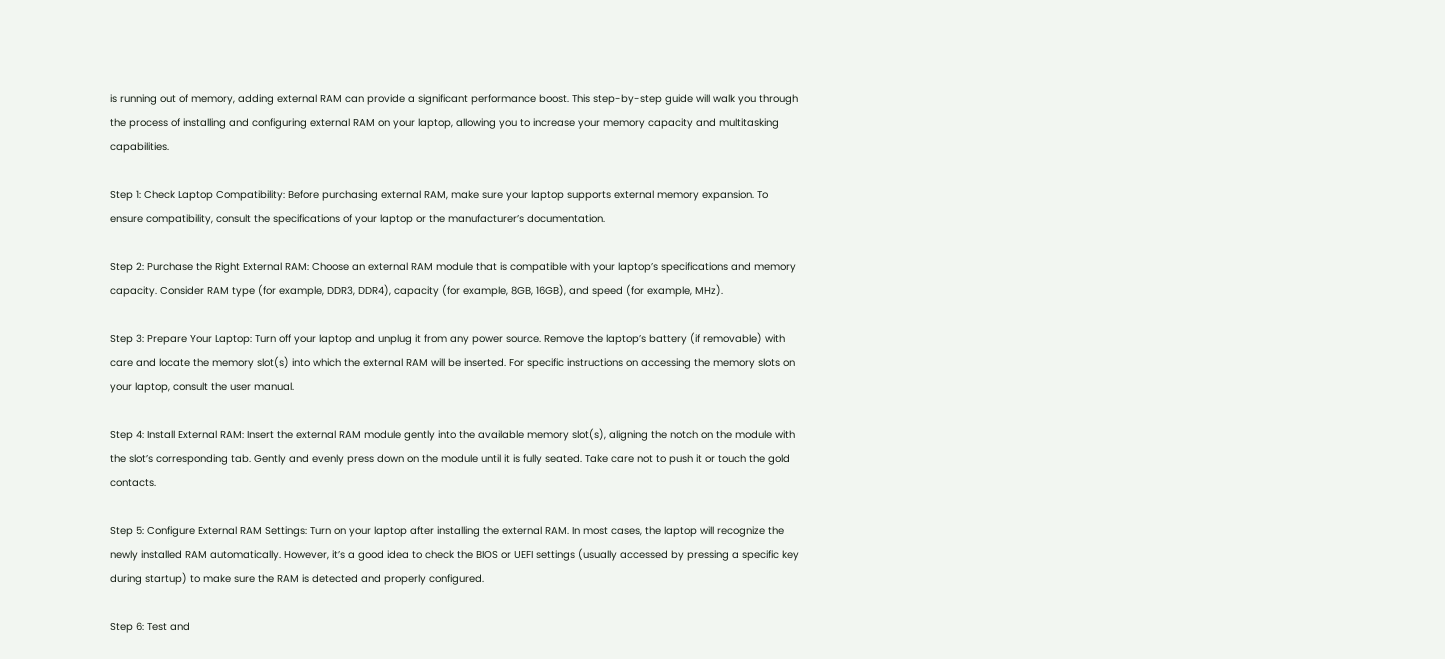is running out of memory, adding external RAM can provide a significant performance boost. This step-by-step guide will walk you through the process of installing and configuring external RAM on your laptop, allowing you to increase your memory capacity and multitasking capabilities.

Step 1: Check Laptop Compatibility: Before purchasing external RAM, make sure your laptop supports external memory expansion. To ensure compatibility, consult the specifications of your laptop or the manufacturer’s documentation.

Step 2: Purchase the Right External RAM: Choose an external RAM module that is compatible with your laptop’s specifications and memory capacity. Consider RAM type (for example, DDR3, DDR4), capacity (for example, 8GB, 16GB), and speed (for example, MHz).

Step 3: Prepare Your Laptop: Turn off your laptop and unplug it from any power source. Remove the laptop’s battery (if removable) with care and locate the memory slot(s) into which the external RAM will be inserted. For specific instructions on accessing the memory slots on your laptop, consult the user manual.

Step 4: Install External RAM: Insert the external RAM module gently into the available memory slot(s), aligning the notch on the module with the slot’s corresponding tab. Gently and evenly press down on the module until it is fully seated. Take care not to push it or touch the gold contacts.

Step 5: Configure External RAM Settings: Turn on your laptop after installing the external RAM. In most cases, the laptop will recognize the newly installed RAM automatically. However, it’s a good idea to check the BIOS or UEFI settings (usually accessed by pressing a specific key during startup) to make sure the RAM is detected and properly configured.

Step 6: Test and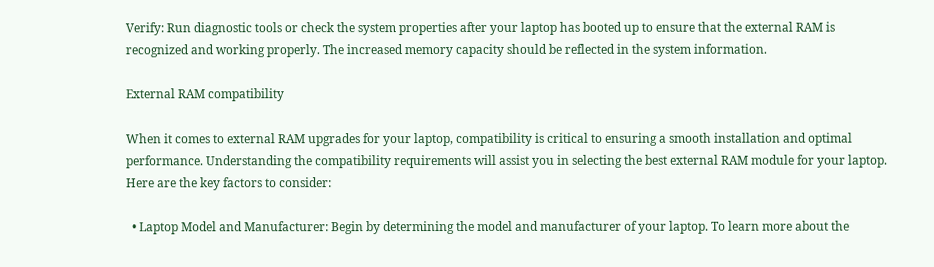Verify: Run diagnostic tools or check the system properties after your laptop has booted up to ensure that the external RAM is recognized and working properly. The increased memory capacity should be reflected in the system information.

External RAM compatibility

When it comes to external RAM upgrades for your laptop, compatibility is critical to ensuring a smooth installation and optimal performance. Understanding the compatibility requirements will assist you in selecting the best external RAM module for your laptop. Here are the key factors to consider:

  • Laptop Model and Manufacturer: Begin by determining the model and manufacturer of your laptop. To learn more about the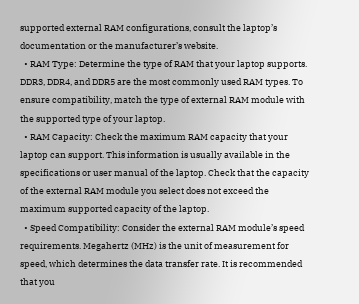supported external RAM configurations, consult the laptop’s documentation or the manufacturer’s website.
  • RAM Type: Determine the type of RAM that your laptop supports. DDR3, DDR4, and DDR5 are the most commonly used RAM types. To ensure compatibility, match the type of external RAM module with the supported type of your laptop.
  • RAM Capacity: Check the maximum RAM capacity that your laptop can support. This information is usually available in the specifications or user manual of the laptop. Check that the capacity of the external RAM module you select does not exceed the maximum supported capacity of the laptop.
  • Speed Compatibility: Consider the external RAM module’s speed requirements. Megahertz (MHz) is the unit of measurement for speed, which determines the data transfer rate. It is recommended that you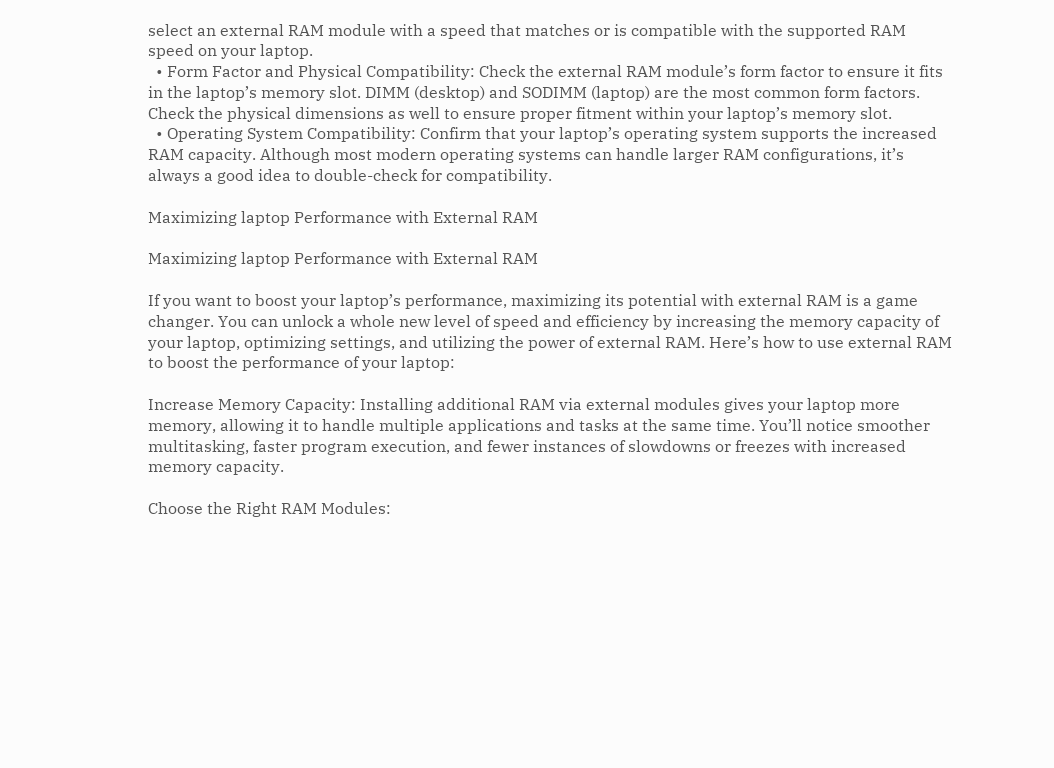select an external RAM module with a speed that matches or is compatible with the supported RAM speed on your laptop.
  • Form Factor and Physical Compatibility: Check the external RAM module’s form factor to ensure it fits in the laptop’s memory slot. DIMM (desktop) and SODIMM (laptop) are the most common form factors. Check the physical dimensions as well to ensure proper fitment within your laptop’s memory slot.
  • Operating System Compatibility: Confirm that your laptop’s operating system supports the increased RAM capacity. Although most modern operating systems can handle larger RAM configurations, it’s always a good idea to double-check for compatibility.

Maximizing laptop Performance with External RAM

Maximizing laptop Performance with External RAM

If you want to boost your laptop’s performance, maximizing its potential with external RAM is a game changer. You can unlock a whole new level of speed and efficiency by increasing the memory capacity of your laptop, optimizing settings, and utilizing the power of external RAM. Here’s how to use external RAM to boost the performance of your laptop:

Increase Memory Capacity: Installing additional RAM via external modules gives your laptop more memory, allowing it to handle multiple applications and tasks at the same time. You’ll notice smoother multitasking, faster program execution, and fewer instances of slowdowns or freezes with increased memory capacity.

Choose the Right RAM Modules: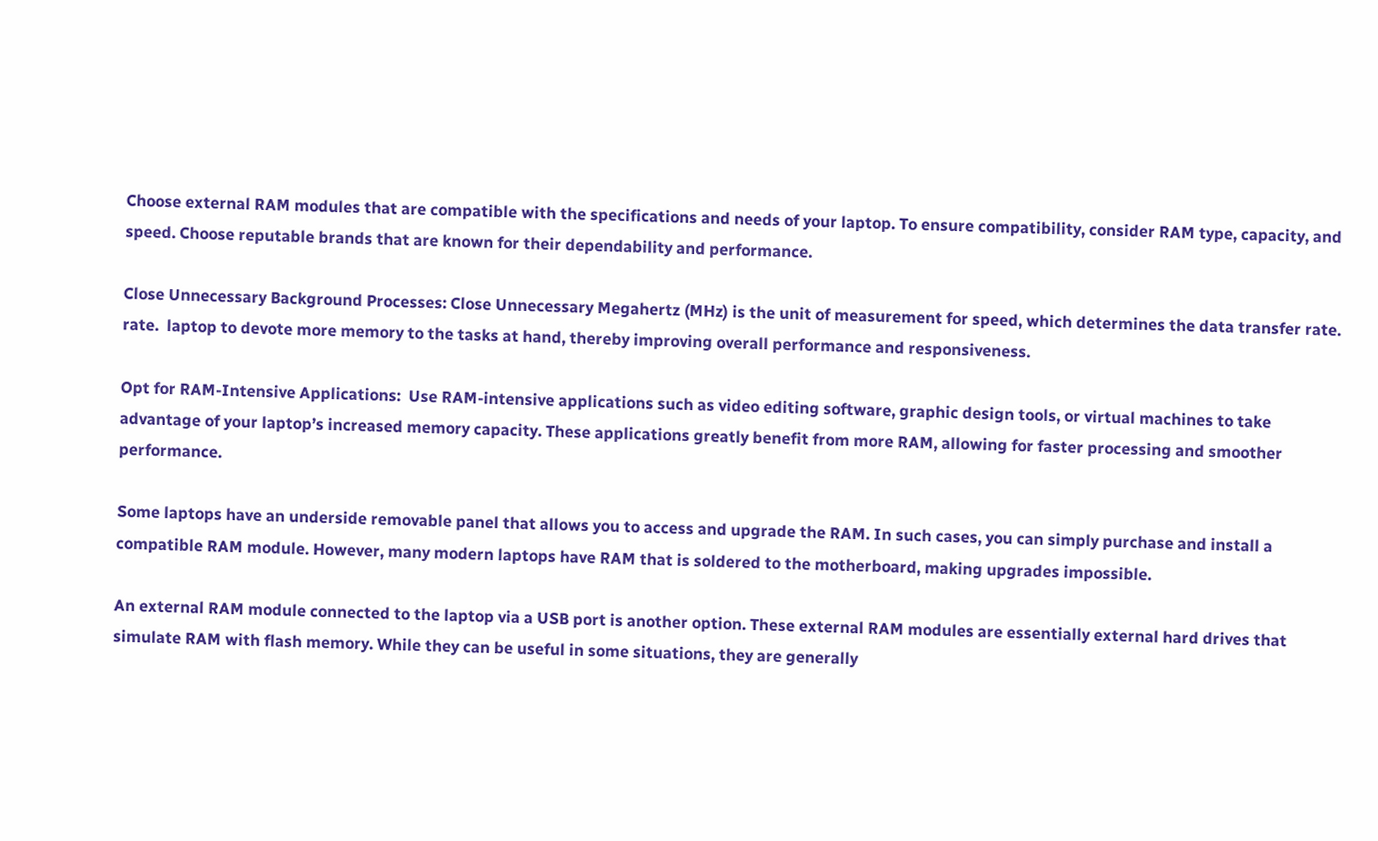Choose external RAM modules that are compatible with the specifications and needs of your laptop. To ensure compatibility, consider RAM type, capacity, and speed. Choose reputable brands that are known for their dependability and performance.

Close Unnecessary Background Processes: Close Unnecessary Megahertz (MHz) is the unit of measurement for speed, which determines the data transfer rate.  rate.  laptop to devote more memory to the tasks at hand, thereby improving overall performance and responsiveness.

Opt for RAM-Intensive Applications:  Use RAM-intensive applications such as video editing software, graphic design tools, or virtual machines to take advantage of your laptop’s increased memory capacity. These applications greatly benefit from more RAM, allowing for faster processing and smoother performance.

Some laptops have an underside removable panel that allows you to access and upgrade the RAM. In such cases, you can simply purchase and install a compatible RAM module. However, many modern laptops have RAM that is soldered to the motherboard, making upgrades impossible.

An external RAM module connected to the laptop via a USB port is another option. These external RAM modules are essentially external hard drives that simulate RAM with flash memory. While they can be useful in some situations, they are generally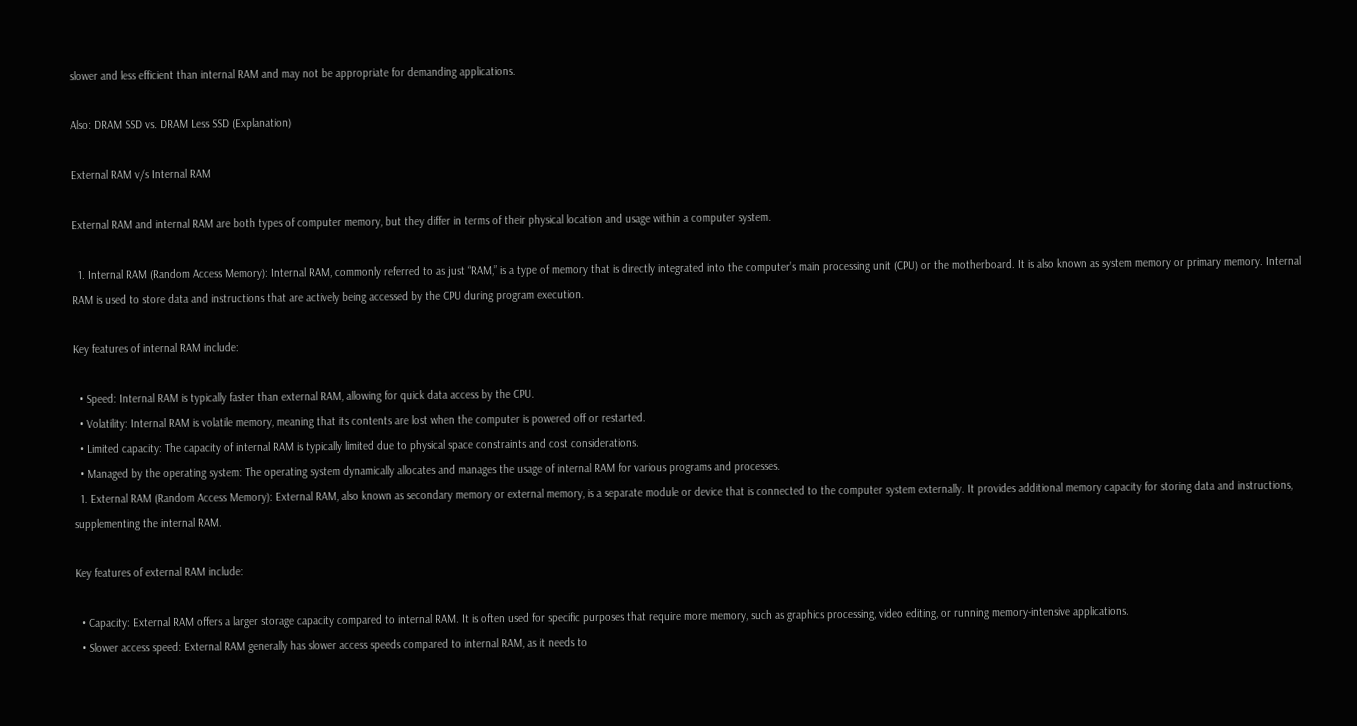slower and less efficient than internal RAM and may not be appropriate for demanding applications.

Also: DRAM SSD vs. DRAM Less SSD (Explanation)

External RAM v/s Internal RAM

External RAM and internal RAM are both types of computer memory, but they differ in terms of their physical location and usage within a computer system.

  1. Internal RAM (Random Access Memory): Internal RAM, commonly referred to as just “RAM,” is a type of memory that is directly integrated into the computer’s main processing unit (CPU) or the motherboard. It is also known as system memory or primary memory. Internal RAM is used to store data and instructions that are actively being accessed by the CPU during program execution.

Key features of internal RAM include:

  • Speed: Internal RAM is typically faster than external RAM, allowing for quick data access by the CPU.
  • Volatility: Internal RAM is volatile memory, meaning that its contents are lost when the computer is powered off or restarted.
  • Limited capacity: The capacity of internal RAM is typically limited due to physical space constraints and cost considerations.
  • Managed by the operating system: The operating system dynamically allocates and manages the usage of internal RAM for various programs and processes.
  1. External RAM (Random Access Memory): External RAM, also known as secondary memory or external memory, is a separate module or device that is connected to the computer system externally. It provides additional memory capacity for storing data and instructions, supplementing the internal RAM.

Key features of external RAM include:

  • Capacity: External RAM offers a larger storage capacity compared to internal RAM. It is often used for specific purposes that require more memory, such as graphics processing, video editing, or running memory-intensive applications.
  • Slower access speed: External RAM generally has slower access speeds compared to internal RAM, as it needs to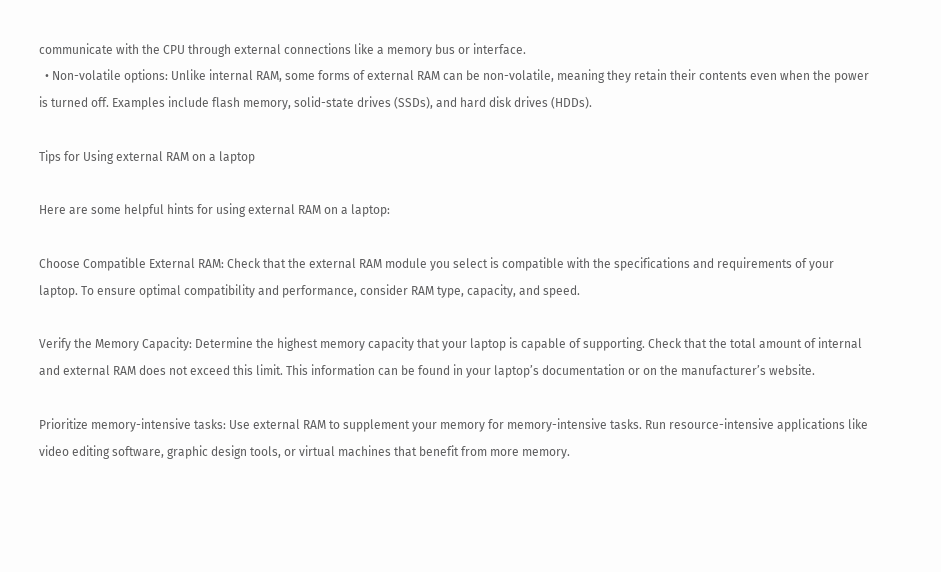communicate with the CPU through external connections like a memory bus or interface.
  • Non-volatile options: Unlike internal RAM, some forms of external RAM can be non-volatile, meaning they retain their contents even when the power is turned off. Examples include flash memory, solid-state drives (SSDs), and hard disk drives (HDDs).

Tips for Using external RAM on a laptop

Here are some helpful hints for using external RAM on a laptop:

Choose Compatible External RAM: Check that the external RAM module you select is compatible with the specifications and requirements of your laptop. To ensure optimal compatibility and performance, consider RAM type, capacity, and speed.

Verify the Memory Capacity: Determine the highest memory capacity that your laptop is capable of supporting. Check that the total amount of internal and external RAM does not exceed this limit. This information can be found in your laptop’s documentation or on the manufacturer’s website.

Prioritize memory-intensive tasks: Use external RAM to supplement your memory for memory-intensive tasks. Run resource-intensive applications like video editing software, graphic design tools, or virtual machines that benefit from more memory.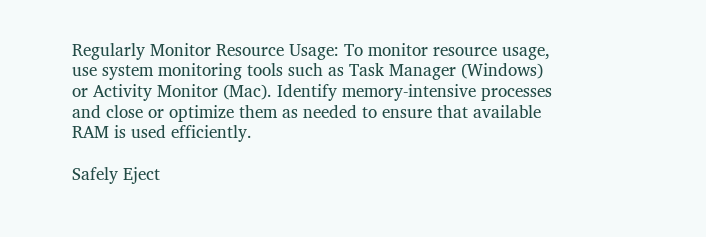Regularly Monitor Resource Usage: To monitor resource usage, use system monitoring tools such as Task Manager (Windows) or Activity Monitor (Mac). Identify memory-intensive processes and close or optimize them as needed to ensure that available RAM is used efficiently.

Safely Eject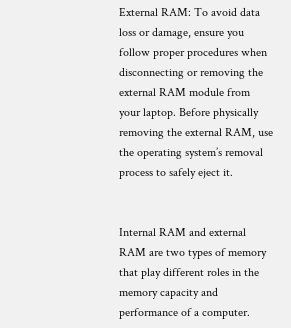External RAM: To avoid data loss or damage, ensure you follow proper procedures when disconnecting or removing the external RAM module from your laptop. Before physically removing the external RAM, use the operating system’s removal process to safely eject it.


Internal RAM and external RAM are two types of memory that play different roles in the memory capacity and performance of a computer.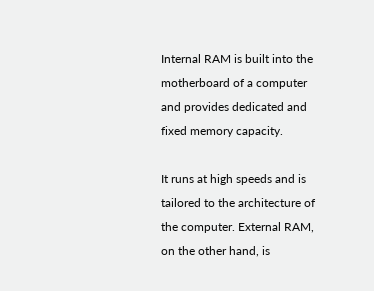Internal RAM is built into the motherboard of a computer and provides dedicated and fixed memory capacity.

It runs at high speeds and is tailored to the architecture of the computer. External RAM, on the other hand, is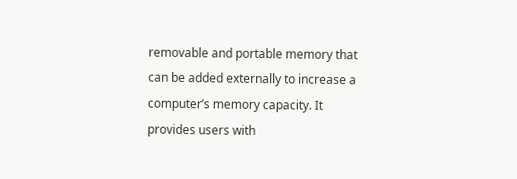removable and portable memory that can be added externally to increase a computer’s memory capacity. It provides users with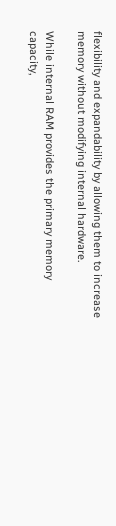flexibility and expandability by allowing them to increase memory without modifying internal hardware.

While internal RAM provides the primary memory capacity,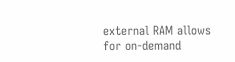external RAM allows for on-demand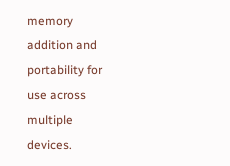memory addition and portability for use across multiple devices.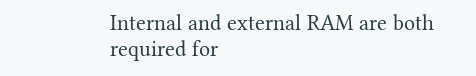Internal and external RAM are both required for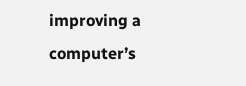improving a computer’s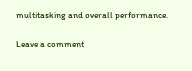multitasking and overall performance.

Leave a comment